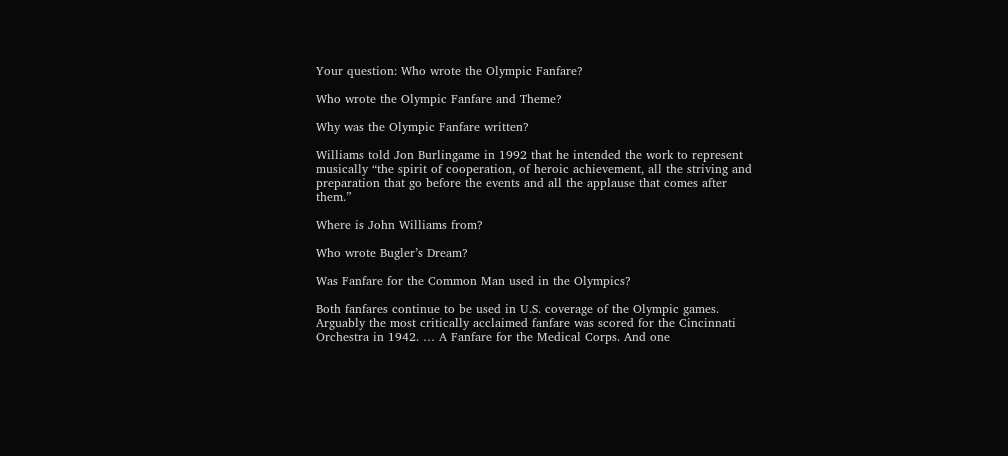Your question: Who wrote the Olympic Fanfare?

Who wrote the Olympic Fanfare and Theme?

Why was the Olympic Fanfare written?

Williams told Jon Burlingame in 1992 that he intended the work to represent musically “the spirit of cooperation, of heroic achievement, all the striving and preparation that go before the events and all the applause that comes after them.”

Where is John Williams from?

Who wrote Bugler’s Dream?

Was Fanfare for the Common Man used in the Olympics?

Both fanfares continue to be used in U.S. coverage of the Olympic games. Arguably the most critically acclaimed fanfare was scored for the Cincinnati Orchestra in 1942. … A Fanfare for the Medical Corps. And one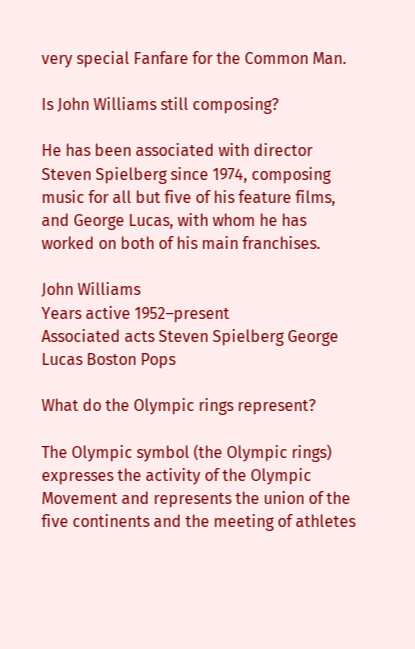very special Fanfare for the Common Man.

Is John Williams still composing?

He has been associated with director Steven Spielberg since 1974, composing music for all but five of his feature films, and George Lucas, with whom he has worked on both of his main franchises.

John Williams
Years active 1952–present
Associated acts Steven Spielberg George Lucas Boston Pops

What do the Olympic rings represent?

The Olympic symbol (the Olympic rings) expresses the activity of the Olympic Movement and represents the union of the five continents and the meeting of athletes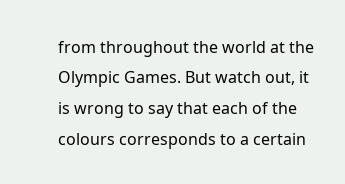from throughout the world at the Olympic Games. But watch out, it is wrong to say that each of the colours corresponds to a certain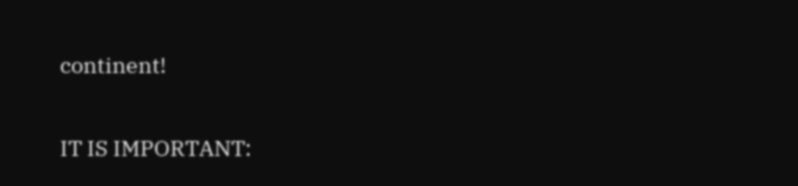continent!

IT IS IMPORTANT: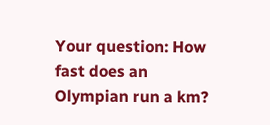Your question: How fast does an Olympian run a km?